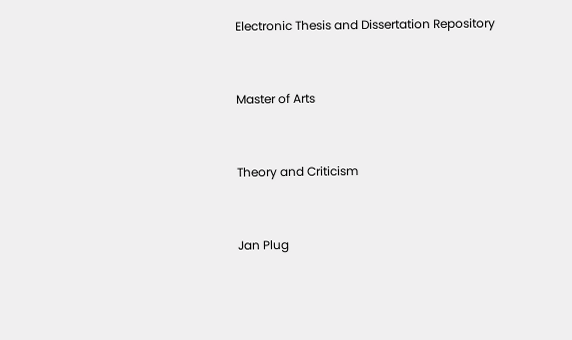Electronic Thesis and Dissertation Repository


Master of Arts


Theory and Criticism


Jan Plug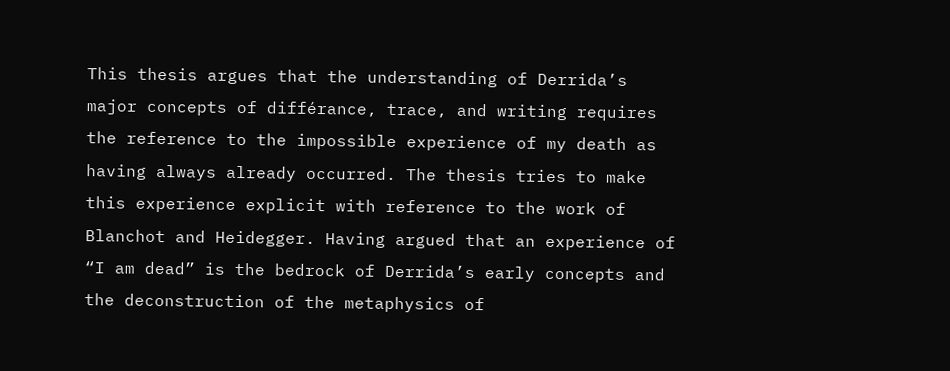This thesis argues that the understanding of Derrida’s major concepts of différance, trace, and writing requires the reference to the impossible experience of my death as having always already occurred. The thesis tries to make this experience explicit with reference to the work of Blanchot and Heidegger. Having argued that an experience of “I am dead” is the bedrock of Derrida’s early concepts and the deconstruction of the metaphysics of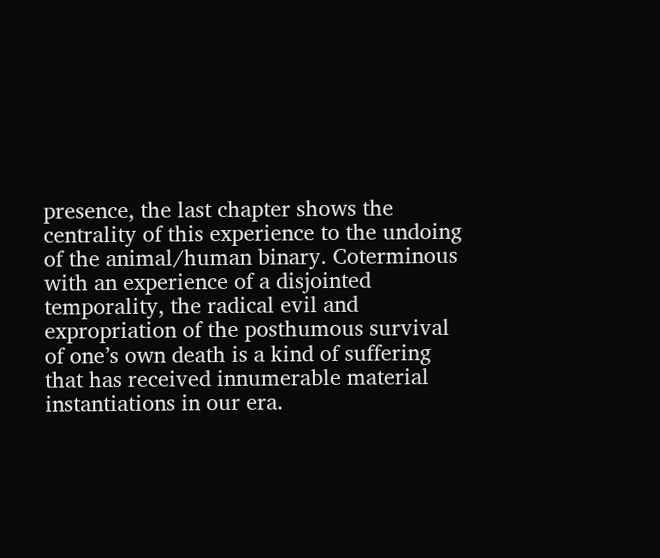presence, the last chapter shows the centrality of this experience to the undoing of the animal/human binary. Coterminous with an experience of a disjointed temporality, the radical evil and expropriation of the posthumous survival of one’s own death is a kind of suffering that has received innumerable material instantiations in our era.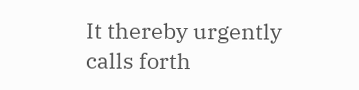It thereby urgently calls forth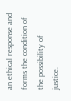an ethical response and forms the condition of the possibility of justice.